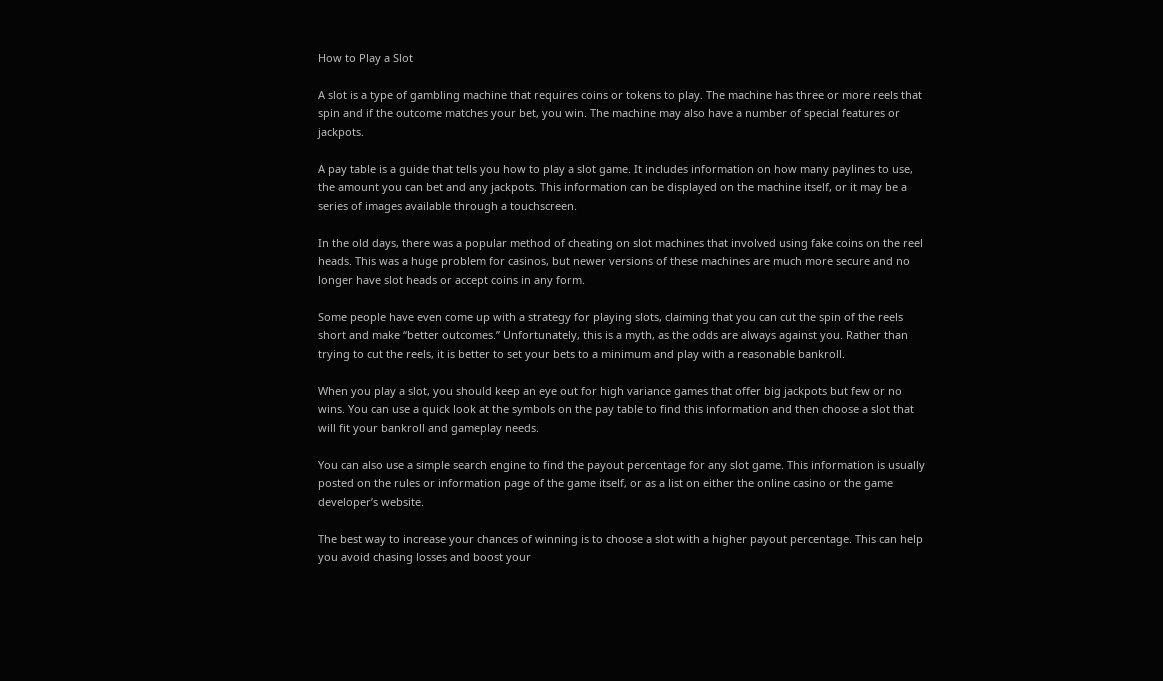How to Play a Slot

A slot is a type of gambling machine that requires coins or tokens to play. The machine has three or more reels that spin and if the outcome matches your bet, you win. The machine may also have a number of special features or jackpots.

A pay table is a guide that tells you how to play a slot game. It includes information on how many paylines to use, the amount you can bet and any jackpots. This information can be displayed on the machine itself, or it may be a series of images available through a touchscreen.

In the old days, there was a popular method of cheating on slot machines that involved using fake coins on the reel heads. This was a huge problem for casinos, but newer versions of these machines are much more secure and no longer have slot heads or accept coins in any form.

Some people have even come up with a strategy for playing slots, claiming that you can cut the spin of the reels short and make “better outcomes.” Unfortunately, this is a myth, as the odds are always against you. Rather than trying to cut the reels, it is better to set your bets to a minimum and play with a reasonable bankroll.

When you play a slot, you should keep an eye out for high variance games that offer big jackpots but few or no wins. You can use a quick look at the symbols on the pay table to find this information and then choose a slot that will fit your bankroll and gameplay needs.

You can also use a simple search engine to find the payout percentage for any slot game. This information is usually posted on the rules or information page of the game itself, or as a list on either the online casino or the game developer’s website.

The best way to increase your chances of winning is to choose a slot with a higher payout percentage. This can help you avoid chasing losses and boost your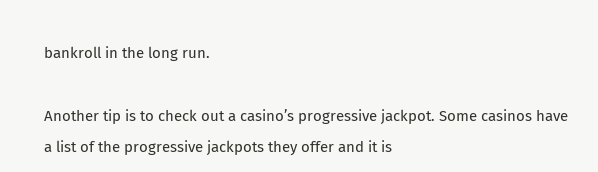bankroll in the long run.

Another tip is to check out a casino’s progressive jackpot. Some casinos have a list of the progressive jackpots they offer and it is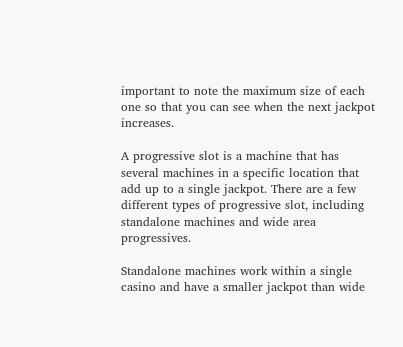important to note the maximum size of each one so that you can see when the next jackpot increases.

A progressive slot is a machine that has several machines in a specific location that add up to a single jackpot. There are a few different types of progressive slot, including standalone machines and wide area progressives.

Standalone machines work within a single casino and have a smaller jackpot than wide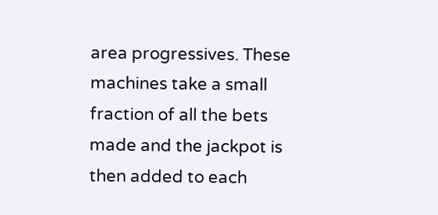area progressives. These machines take a small fraction of all the bets made and the jackpot is then added to each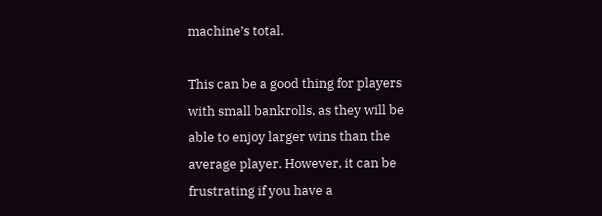machine’s total.

This can be a good thing for players with small bankrolls, as they will be able to enjoy larger wins than the average player. However, it can be frustrating if you have a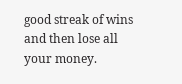good streak of wins and then lose all your money.